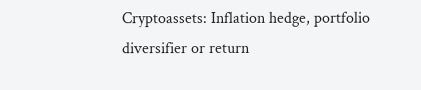Cryptoassets: Inflation hedge, portfolio diversifier or return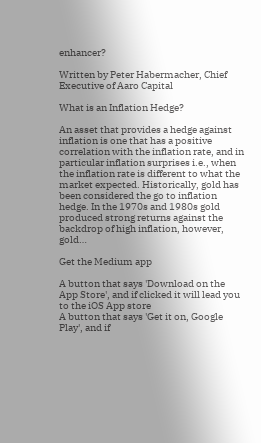enhancer?

Written by Peter Habermacher, Chief Executive of Aaro Capital

What is an Inflation Hedge?

An asset that provides a hedge against inflation is one that has a positive correlation with the inflation rate, and in particular inflation surprises i.e., when the inflation rate is different to what the market expected. Historically, gold has been considered the go to inflation hedge. In the 1970s and 1980s gold produced strong returns against the backdrop of high inflation, however, gold…

Get the Medium app

A button that says 'Download on the App Store', and if clicked it will lead you to the iOS App store
A button that says 'Get it on, Google Play', and if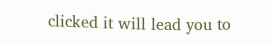clicked it will lead you to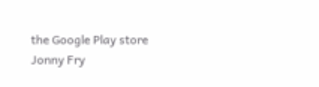the Google Play store
Jonny Fry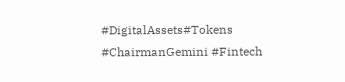#DigitalAssets#Tokens #ChairmanGemini #Fintech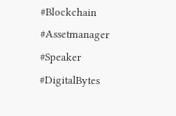#Blockchain #Assetmanager #Speaker #DigitalBytes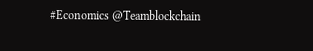#Economics @Teamblockchain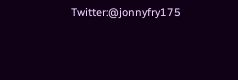Twitter:@jonnyfry175